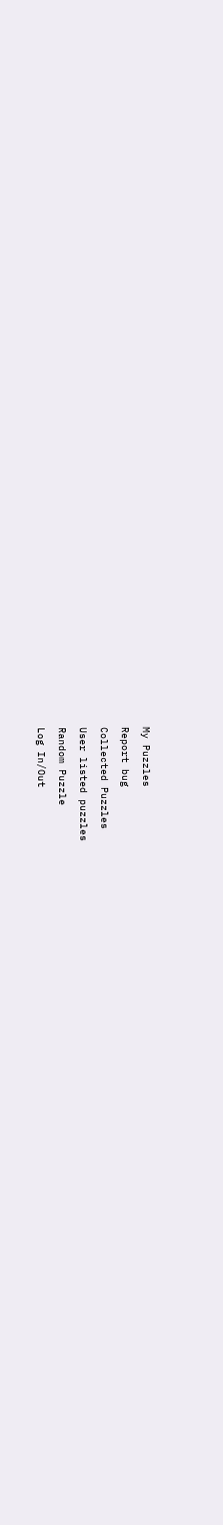My Puzzles
Report bug
Collected Puzzles
User listed puzzles
Random Puzzle
Log In/Out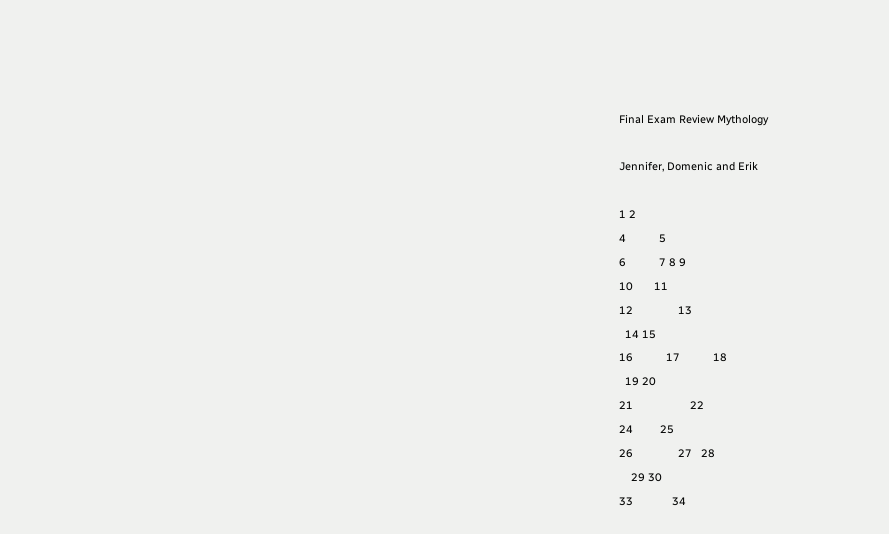Final Exam Review Mythology

Jennifer, Domenic and Erik

1 2
4           5
6           7 8 9
10       11
12               13
  14 15
16           17           18
  19 20
21                   22
24         25
26               27   28
    29 30
33             34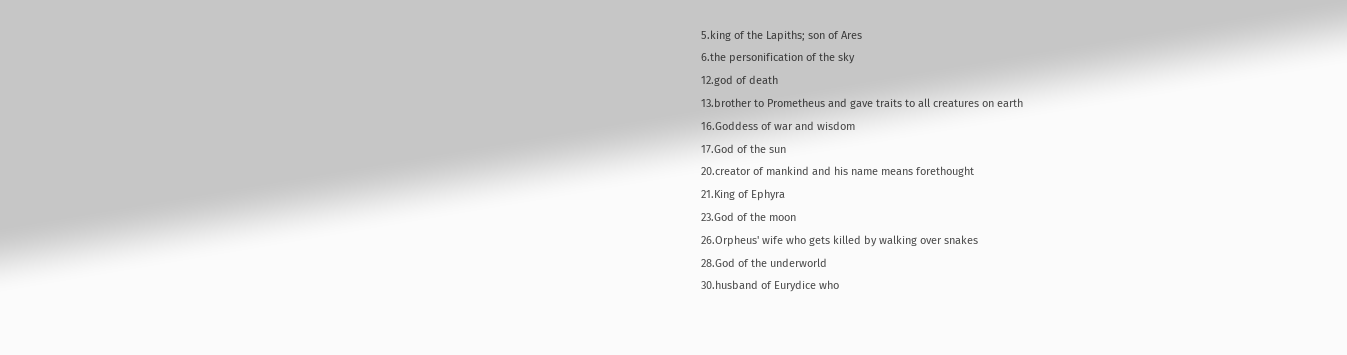5.king of the Lapiths; son of Ares
6.the personification of the sky
12.god of death
13.brother to Prometheus and gave traits to all creatures on earth
16.Goddess of war and wisdom
17.God of the sun
20.creator of mankind and his name means forethought
21.King of Ephyra
23.God of the moon
26.Orpheus' wife who gets killed by walking over snakes
28.God of the underworld
30.husband of Eurydice who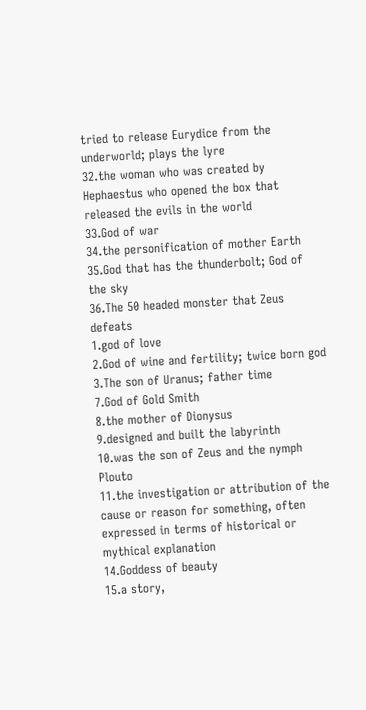tried to release Eurydice from the underworld; plays the lyre
32.the woman who was created by Hephaestus who opened the box that released the evils in the world
33.God of war
34.the personification of mother Earth
35.God that has the thunderbolt; God of the sky
36.The 50 headed monster that Zeus defeats
1.god of love
2.God of wine and fertility; twice born god
3.The son of Uranus; father time
7.God of Gold Smith
8.the mother of Dionysus
9.designed and built the labyrinth
10.was the son of Zeus and the nymph Plouto
11.the investigation or attribution of the cause or reason for something, often expressed in terms of historical or mythical explanation
14.Goddess of beauty
15.a story,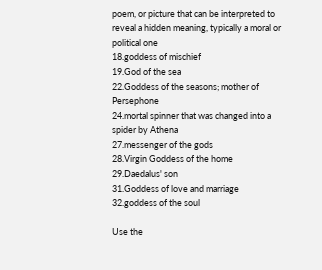poem, or picture that can be interpreted to reveal a hidden meaning, typically a moral or political one
18.goddess of mischief
19.God of the sea
22.Goddess of the seasons; mother of Persephone
24.mortal spinner that was changed into a spider by Athena
27.messenger of the gods
28.Virgin Goddess of the home
29.Daedalus' son
31.Goddess of love and marriage
32.goddess of the soul

Use the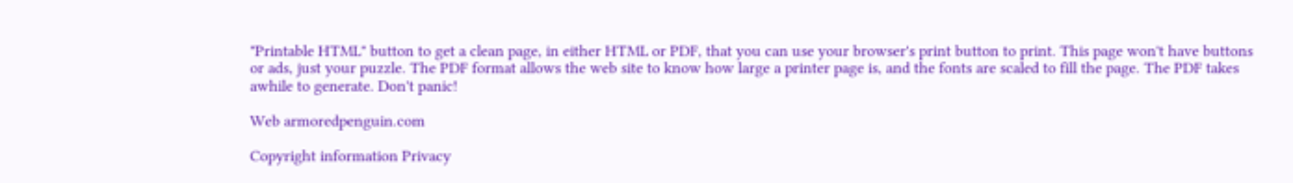"Printable HTML" button to get a clean page, in either HTML or PDF, that you can use your browser's print button to print. This page won't have buttons or ads, just your puzzle. The PDF format allows the web site to know how large a printer page is, and the fonts are scaled to fill the page. The PDF takes awhile to generate. Don't panic!

Web armoredpenguin.com

Copyright information Privacy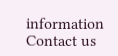information Contact us